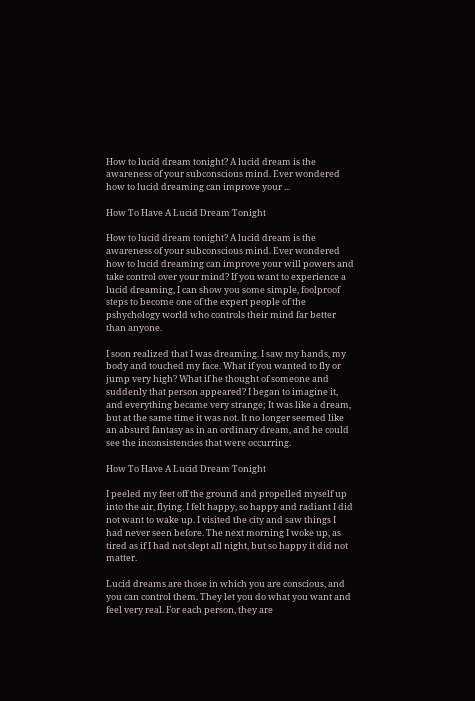How to lucid dream tonight? A lucid dream is the awareness of your subconscious mind. Ever wondered how to lucid dreaming can improve your ...

How To Have A Lucid Dream Tonight

How to lucid dream tonight? A lucid dream is the awareness of your subconscious mind. Ever wondered how to lucid dreaming can improve your will powers and take control over your mind? If you want to experience a lucid dreaming, I can show you some simple, foolproof steps to become one of the expert people of the pshychology world who controls their mind far better than anyone.

I soon realized that I was dreaming. I saw my hands, my body and touched my face. What if you wanted to fly or jump very high? What if he thought of someone and suddenly that person appeared? I began to imagine it, and everything became very strange; It was like a dream, but at the same time it was not. It no longer seemed like an absurd fantasy as in an ordinary dream, and he could see the inconsistencies that were occurring.

How To Have A Lucid Dream Tonight

I peeled my feet off the ground and propelled myself up into the air, flying. I felt happy, so happy and radiant I did not want to wake up. I visited the city and saw things I had never seen before. The next morning I woke up, as tired as if I had not slept all night, but so happy it did not matter.

Lucid dreams are those in which you are conscious, and you can control them. They let you do what you want and feel very real. For each person, they are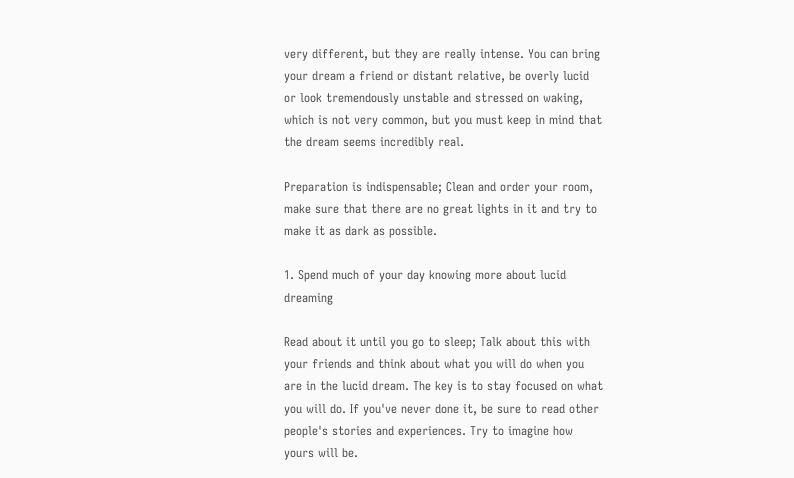very different, but they are really intense. You can bring your dream a friend or distant relative, be overly lucid or look tremendously unstable and stressed on waking, which is not very common, but you must keep in mind that the dream seems incredibly real.

Preparation is indispensable; Clean and order your room, make sure that there are no great lights in it and try to make it as dark as possible.

1. Spend much of your day knowing more about lucid dreaming

Read about it until you go to sleep; Talk about this with your friends and think about what you will do when you are in the lucid dream. The key is to stay focused on what you will do. If you've never done it, be sure to read other people's stories and experiences. Try to imagine how yours will be.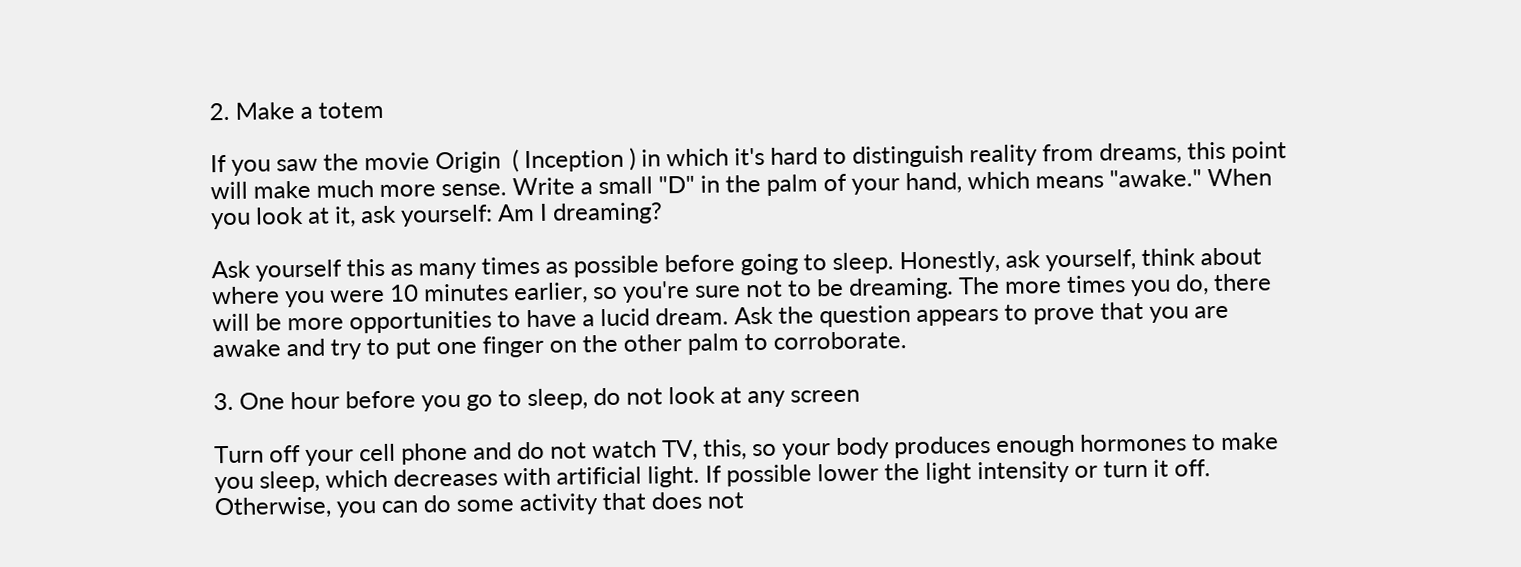2. Make a totem

If you saw the movie Origin  ( Inception ) in which it's hard to distinguish reality from dreams, this point will make much more sense. Write a small "D" in the palm of your hand, which means "awake." When you look at it, ask yourself: Am I dreaming?

Ask yourself this as many times as possible before going to sleep. Honestly, ask yourself, think about where you were 10 minutes earlier, so you're sure not to be dreaming. The more times you do, there will be more opportunities to have a lucid dream. Ask the question appears to prove that you are awake and try to put one finger on the other palm to corroborate.

3. One hour before you go to sleep, do not look at any screen

Turn off your cell phone and do not watch TV, this, so your body produces enough hormones to make you sleep, which decreases with artificial light. If possible lower the light intensity or turn it off. Otherwise, you can do some activity that does not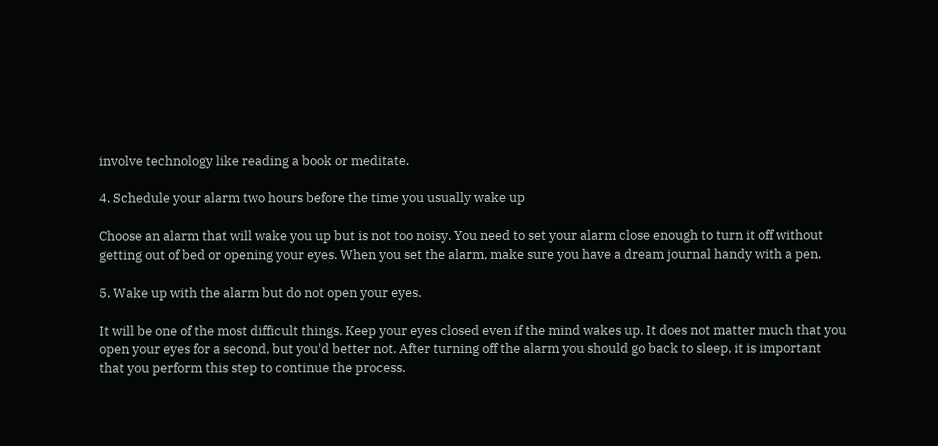involve technology like reading a book or meditate.

4. Schedule your alarm two hours before the time you usually wake up

Choose an alarm that will wake you up but is not too noisy. You need to set your alarm close enough to turn it off without getting out of bed or opening your eyes. When you set the alarm, make sure you have a dream journal handy with a pen.

5. Wake up with the alarm but do not open your eyes.

It will be one of the most difficult things. Keep your eyes closed even if the mind wakes up. It does not matter much that you open your eyes for a second, but you'd better not. After turning off the alarm you should go back to sleep, it is important that you perform this step to continue the process.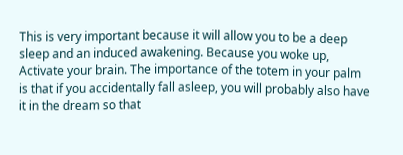This is very important because it will allow you to be a deep sleep and an induced awakening. Because you woke up, Activate your brain. The importance of the totem in your palm is that if you accidentally fall asleep, you will probably also have it in the dream so that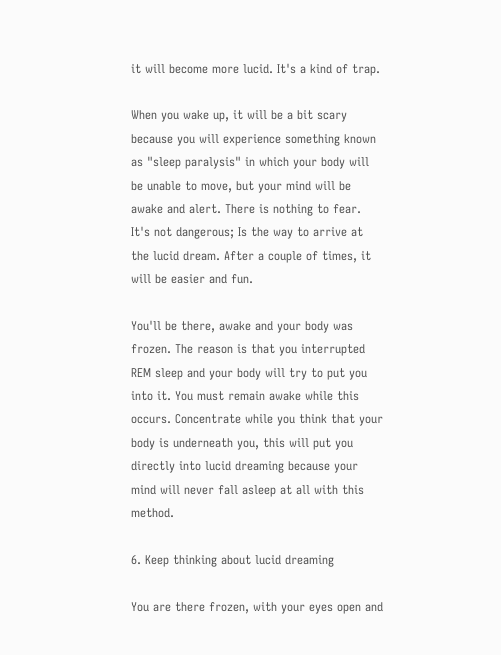it will become more lucid. It's a kind of trap.

When you wake up, it will be a bit scary because you will experience something known as "sleep paralysis" in which your body will be unable to move, but your mind will be awake and alert. There is nothing to fear. It's not dangerous; Is the way to arrive at the lucid dream. After a couple of times, it will be easier and fun.

You'll be there, awake and your body was frozen. The reason is that you interrupted REM sleep and your body will try to put you into it. You must remain awake while this occurs. Concentrate while you think that your body is underneath you, this will put you directly into lucid dreaming because your mind will never fall asleep at all with this method.

6. Keep thinking about lucid dreaming

You are there frozen, with your eyes open and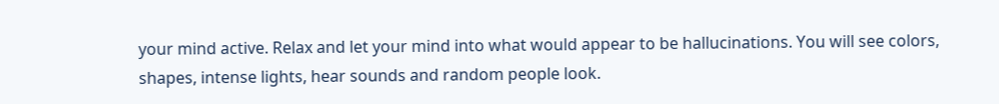your mind active. Relax and let your mind into what would appear to be hallucinations. You will see colors, shapes, intense lights, hear sounds and random people look.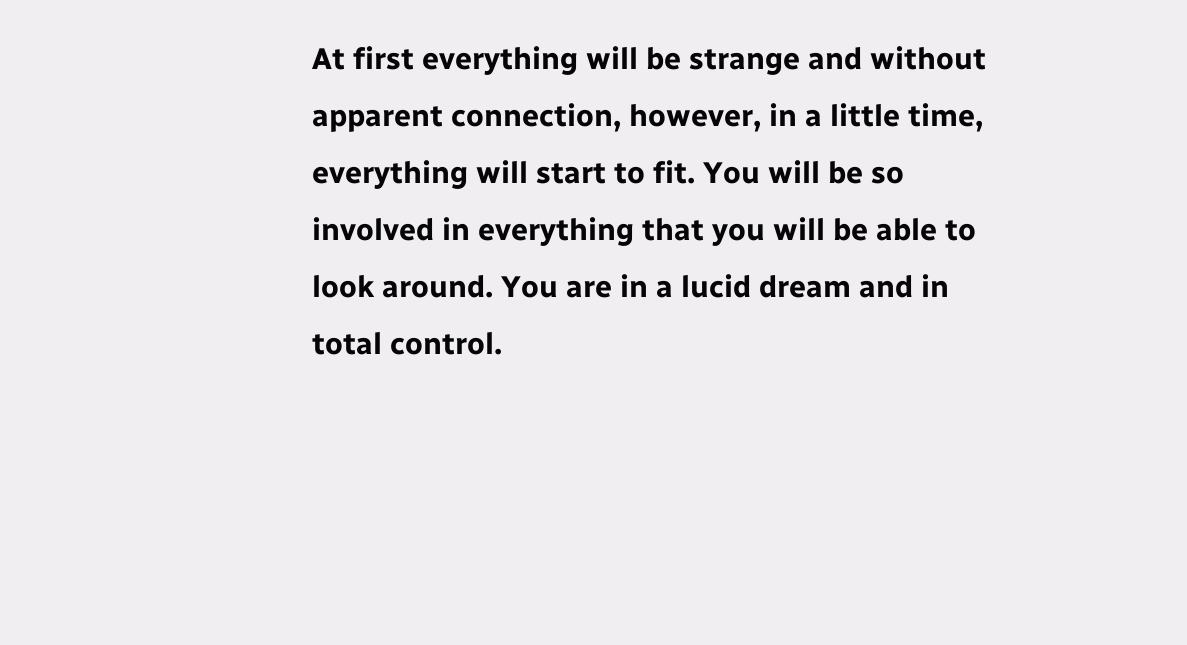At first everything will be strange and without apparent connection, however, in a little time, everything will start to fit. You will be so involved in everything that you will be able to look around. You are in a lucid dream and in total control.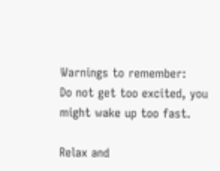Warnings to remember:
Do not get too excited, you might wake up too fast.

Relax and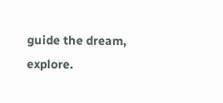guide the dream, explore.